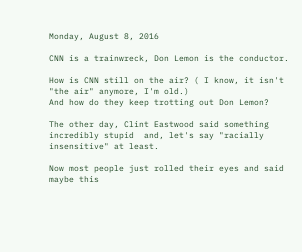Monday, August 8, 2016

CNN is a trainwreck, Don Lemon is the conductor.

How is CNN still on the air? ( I know, it isn't "the air" anymore, I'm old.)
And how do they keep trotting out Don Lemon?

The other day, Clint Eastwood said something incredibly stupid  and, let's say "racially insensitive" at least.

Now most people just rolled their eyes and said maybe this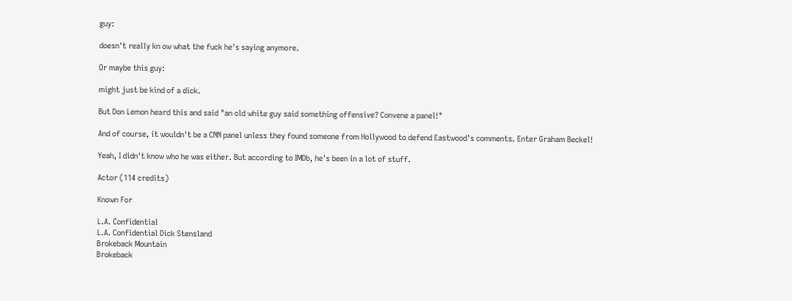guy:

doesn't really kn ow what the fuck he's saying anymore.

Or maybe this guy:

might just be kind of a dick.

But Don Lemon heard this and said "an old white guy said something offensive? Convene a panel!"

And of course, it wouldn't be a CNN panel unless they found someone from Hollywood to defend Eastwood's comments. Enter Graham Beckel!

Yeah, I didn't know who he was either. But according to IMDb, he's been in a lot of stuff.

Actor (114 credits)

Known For

L.A. Confidential
L.A. Confidential Dick Stensland
Brokeback Mountain
Brokeback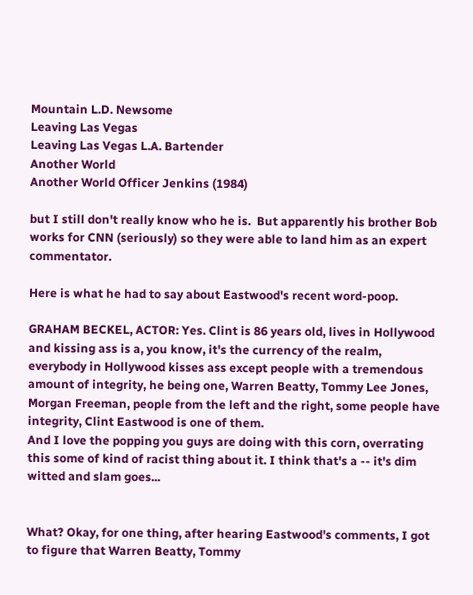Mountain L.D. Newsome
Leaving Las Vegas
Leaving Las Vegas L.A. Bartender
Another World
Another World Officer Jenkins (1984)

but I still don't really know who he is.  But apparently his brother Bob works for CNN (seriously) so they were able to land him as an expert commentator.

Here is what he had to say about Eastwood's recent word-poop.

GRAHAM BECKEL, ACTOR: Yes. Clint is 86 years old, lives in Hollywood and kissing ass is a, you know, it's the currency of the realm, everybody in Hollywood kisses ass except people with a tremendous amount of integrity, he being one, Warren Beatty, Tommy Lee Jones, Morgan Freeman, people from the left and the right, some people have integrity, Clint Eastwood is one of them.
And I love the popping you guys are doing with this corn, overrating this some of kind of racist thing about it. I think that's a -- it's dim witted and slam goes...


What? Okay, for one thing, after hearing Eastwood's comments, I got to figure that Warren Beatty, Tommy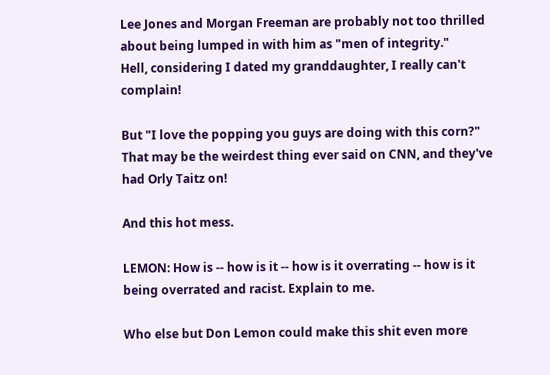Lee Jones and Morgan Freeman are probably not too thrilled about being lumped in with him as "men of integrity."
Hell, considering I dated my granddaughter, I really can't complain!

But "I love the popping you guys are doing with this corn?" That may be the weirdest thing ever said on CNN, and they've had Orly Taitz on!

And this hot mess.

LEMON: How is -- how is it -- how is it overrating -- how is it being overrated and racist. Explain to me.

Who else but Don Lemon could make this shit even more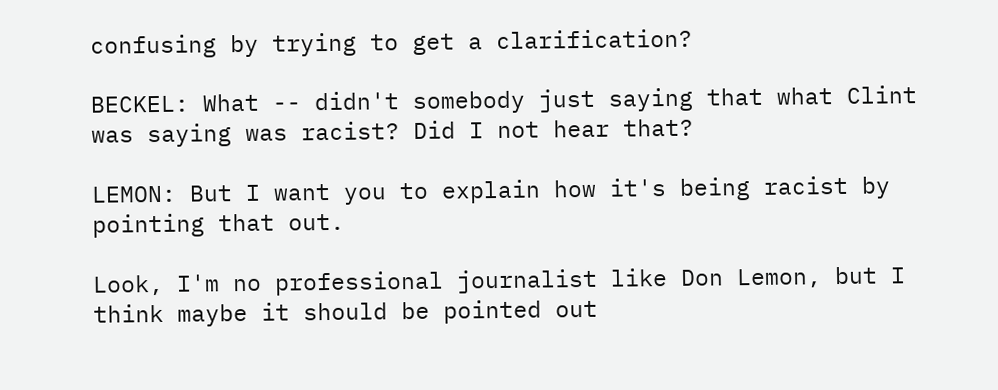confusing by trying to get a clarification?

BECKEL: What -- didn't somebody just saying that what Clint was saying was racist? Did I not hear that?

LEMON: But I want you to explain how it's being racist by pointing that out.

Look, I'm no professional journalist like Don Lemon, but I think maybe it should be pointed out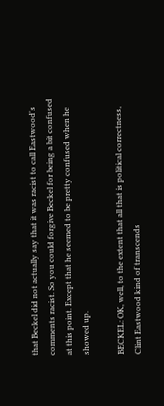that Beckel did not actually say that it was racist to call Eastwood's comments racist. So you could forgive Beckel for being a bit confused at this point. Except that he seemed to be pretty confused when he showed up.

BECKEL: OK, well, to the extent that all that is political correctness, Clint Eastwood kind of transcends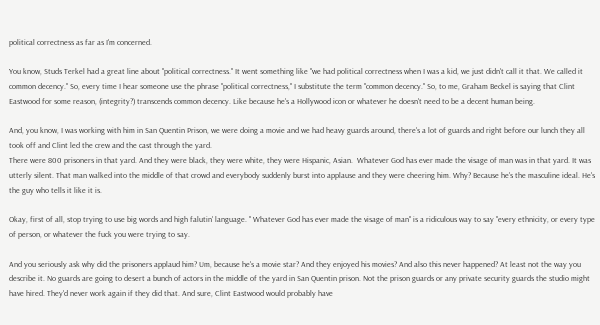political correctness as far as I'm concerned.

You know, Studs Terkel had a great line about "political correctness." It went something like "we had political correctness when I was a kid, we just didn't call it that. We called it common decency." So, every time I hear someone use the phrase "political correctness," I substitute the term "common decency." So, to me, Graham Beckel is saying that Clint Eastwood for some reason, (integrity?) transcends common decency. Like because he's a Hollywood icon or whatever he doesn't need to be a decent human being.

And, you know, I was working with him in San Quentin Prison, we were doing a movie and we had heavy guards around, there's a lot of guards and right before our lunch they all took off and Clint led the crew and the cast through the yard.
There were 800 prisoners in that yard. And they were black, they were white, they were Hispanic, Asian.  Whatever God has ever made the visage of man was in that yard. It was utterly silent. That man walked into the middle of that crowd and everybody suddenly burst into applause and they were cheering him. Why? Because he's the masculine ideal. He's the guy who tells it like it is.

Okay, first of all, stop trying to use big words and high falutin' language. " Whatever God has ever made the visage of man" is a ridiculous way to say "every ethnicity, or every type of person, or whatever the fuck you were trying to say.

And you seriously ask why did the prisoners applaud him? Um, because he's a movie star? And they enjoyed his movies? And also this never happened? At least not the way you describe it. No guards are going to desert a bunch of actors in the middle of the yard in San Quentin prison. Not the prison guards or any private security guards the studio might have hired. They'd never work again if they did that. And sure, Clint Eastwood would probably have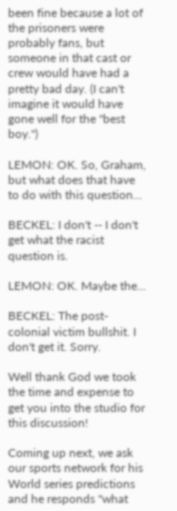been fine because a lot of the prisoners were probably fans, but someone in that cast or crew would have had a pretty bad day. (I can't imagine it would have gone well for the "best boy.")

LEMON: OK. So, Graham, but what does that have to do with this question...

BECKEL: I don't -- I don't get what the racist question is.

LEMON: OK. Maybe the...

BECKEL: The post-colonial victim bullshit. I don't get it. Sorry.

Well thank God we took the time and expense to get you into the studio for this discussion!

Coming up next, we ask our sports network for his World series predictions and he responds "what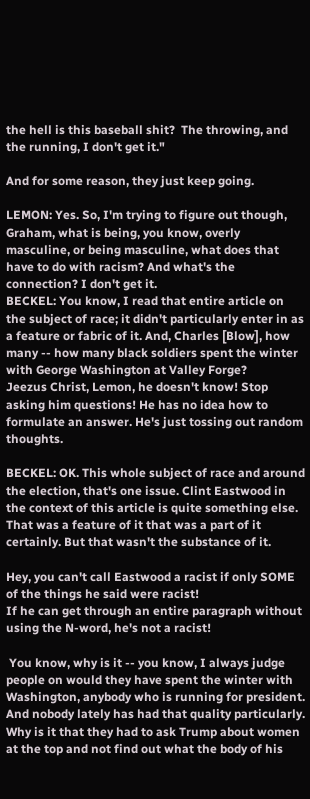the hell is this baseball shit?  The throwing, and the running, I don't get it."

And for some reason, they just keep going.

LEMON: Yes. So, I'm trying to figure out though, Graham, what is being, you know, overly masculine, or being masculine, what does that have to do with racism? And what's the connection? I don't get it.
BECKEL: You know, I read that entire article on the subject of race; it didn't particularly enter in as a feature or fabric of it. And, Charles [Blow], how many -- how many black soldiers spent the winter with George Washington at Valley Forge?
Jeezus Christ, Lemon, he doesn't know! Stop asking him questions! He has no idea how to formulate an answer. He's just tossing out random thoughts.

BECKEL: OK. This whole subject of race and around the election, that's one issue. Clint Eastwood in the context of this article is quite something else. That was a feature of it that was a part of it certainly. But that wasn't the substance of it.

Hey, you can't call Eastwood a racist if only SOME of the things he said were racist!
If he can get through an entire paragraph without using the N-word, he's not a racist!

 You know, why is it -- you know, I always judge people on would they have spent the winter with Washington, anybody who is running for president.
And nobody lately has had that quality particularly. Why is it that they had to ask Trump about women at the top and not find out what the body of his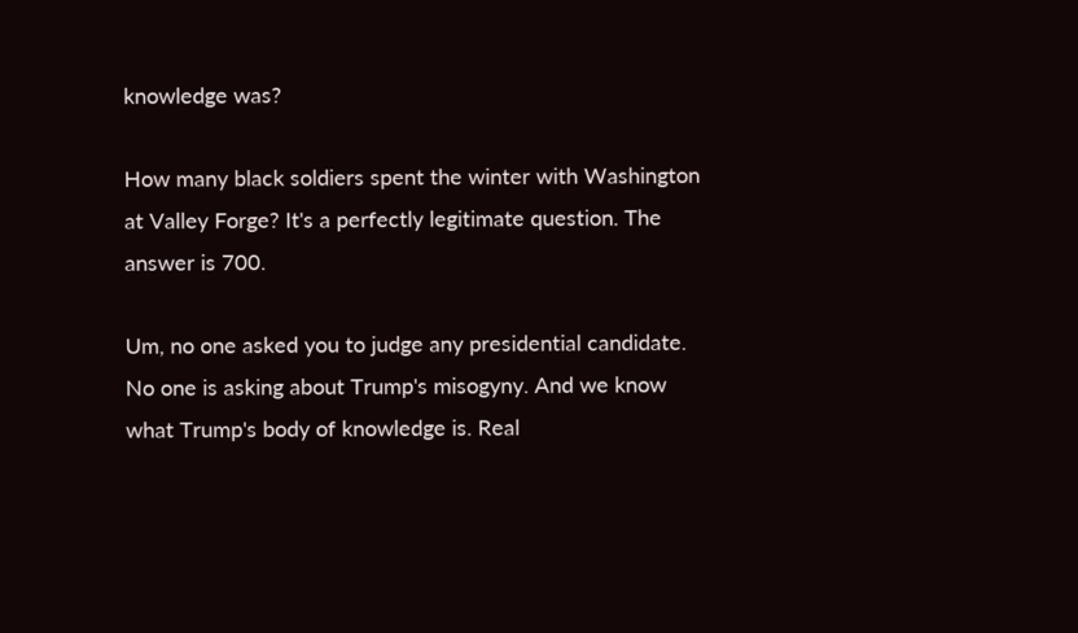knowledge was?

How many black soldiers spent the winter with Washington at Valley Forge? It's a perfectly legitimate question. The answer is 700.

Um, no one asked you to judge any presidential candidate. No one is asking about Trump's misogyny. And we know what Trump's body of knowledge is. Real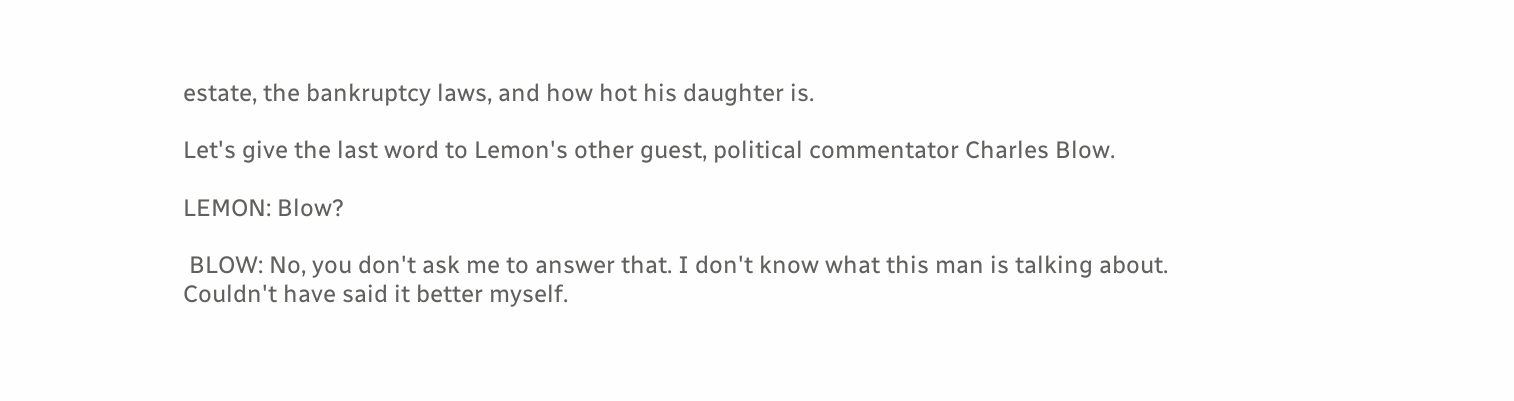estate, the bankruptcy laws, and how hot his daughter is.

Let's give the last word to Lemon's other guest, political commentator Charles Blow.

LEMON: Blow?

 BLOW: No, you don't ask me to answer that. I don't know what this man is talking about.
Couldn't have said it better myself.